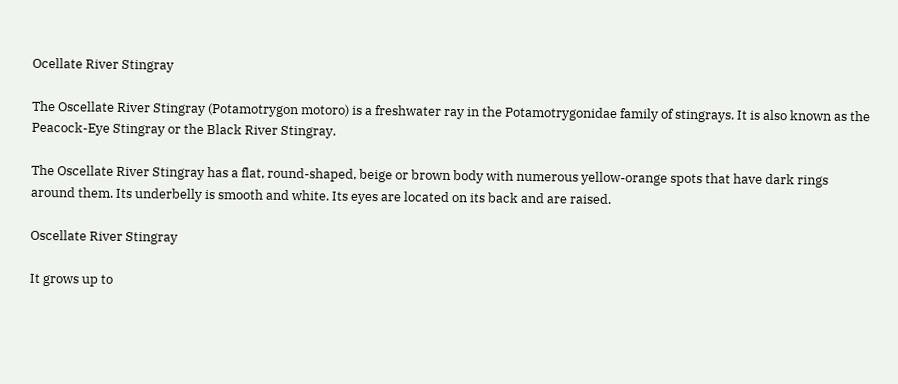Ocellate River Stingray

The Oscellate River Stingray (Potamotrygon motoro) is a freshwater ray in the Potamotrygonidae family of stingrays. It is also known as the Peacock-Eye Stingray or the Black River Stingray.

The Oscellate River Stingray has a flat, round-shaped, beige or brown body with numerous yellow-orange spots that have dark rings around them. Its underbelly is smooth and white. Its eyes are located on its back and are raised.

Oscellate River Stingray

It grows up to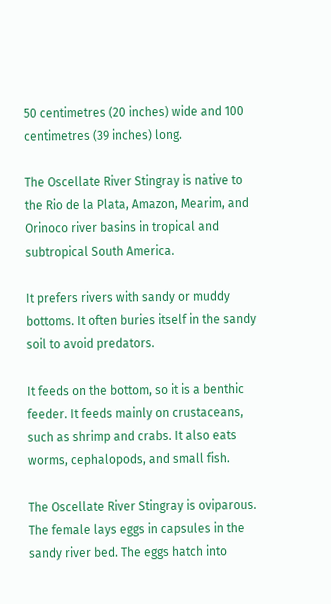50 centimetres (20 inches) wide and 100 centimetres (39 inches) long.

The Oscellate River Stingray is native to the Rio de la Plata, Amazon, Mearim, and Orinoco river basins in tropical and subtropical South America.

It prefers rivers with sandy or muddy bottoms. It often buries itself in the sandy soil to avoid predators.

It feeds on the bottom, so it is a benthic feeder. It feeds mainly on crustaceans, such as shrimp and crabs. It also eats worms, cephalopods, and small fish.

The Oscellate River Stingray is oviparous. The female lays eggs in capsules in the sandy river bed. The eggs hatch into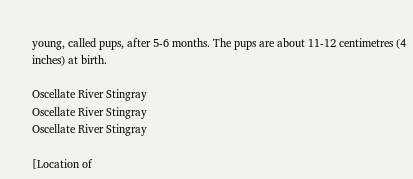young, called pups, after 5-6 months. The pups are about 11-12 centimetres (4 inches) at birth.

Oscellate River Stingray
Oscellate River Stingray
Oscellate River Stingray

[Location of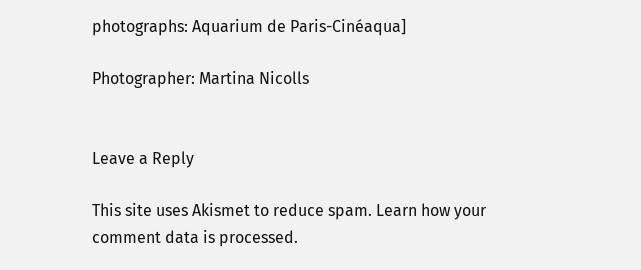photographs: Aquarium de Paris-Cinéaqua]

Photographer: Martina Nicolls


Leave a Reply

This site uses Akismet to reduce spam. Learn how your comment data is processed.